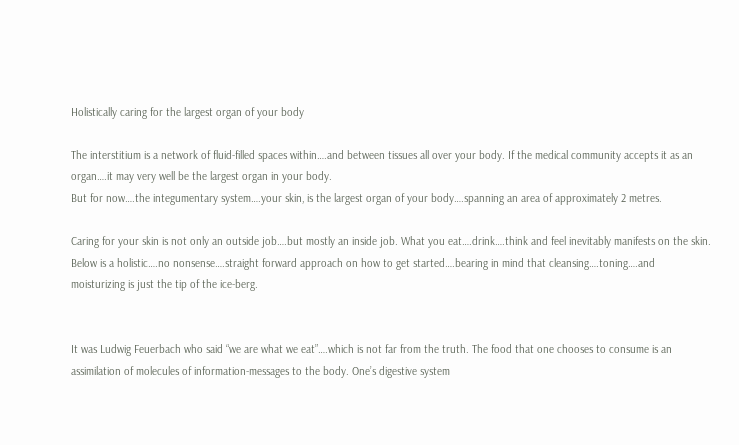Holistically caring for the largest organ of your body

The interstitium is a network of fluid-filled spaces within….and between tissues all over your body. If the medical community accepts it as an organ….it may very well be the largest organ in your body.
But for now….the integumentary system….your skin, is the largest organ of your body….spanning an area of approximately 2 metres.

Caring for your skin is not only an outside job….but mostly an inside job. What you eat….drink….think and feel inevitably manifests on the skin. Below is a holistic….no nonsense….straight forward approach on how to get started….bearing in mind that cleansing….toning….and moisturizing is just the tip of the ice-berg.


It was Ludwig Feuerbach who said “we are what we eat”….which is not far from the truth. The food that one chooses to consume is an assimilation of molecules of information-messages to the body. One’s digestive system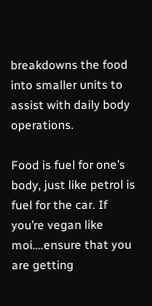breakdowns the food into smaller units to assist with daily body operations.

Food is fuel for one’s body, just like petrol is fuel for the car. If you’re vegan like moi….ensure that you are getting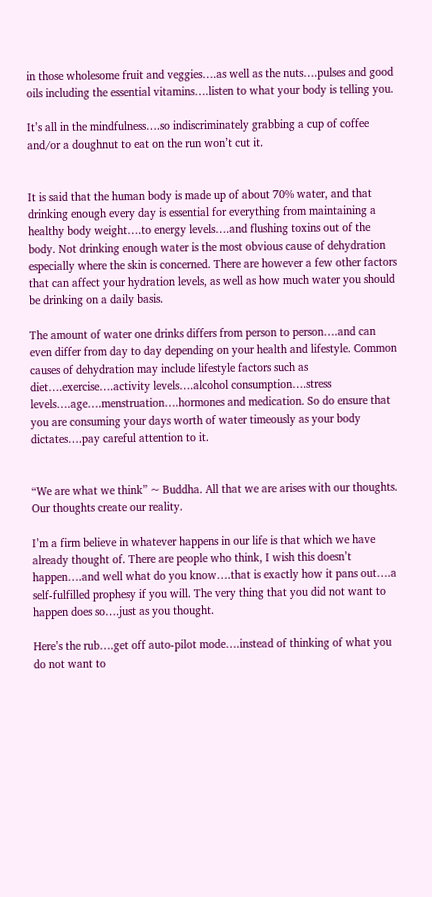in those wholesome fruit and veggies….as well as the nuts….pulses and good oils including the essential vitamins….listen to what your body is telling you.

It’s all in the mindfulness….so indiscriminately grabbing a cup of coffee and/or a doughnut to eat on the run won’t cut it.


It is said that the human body is made up of about 70% water, and that drinking enough every day is essential for everything from maintaining a healthy body weight….to energy levels….and flushing toxins out of the body. Not drinking enough water is the most obvious cause of dehydration especially where the skin is concerned. There are however a few other factors that can affect your hydration levels, as well as how much water you should be drinking on a daily basis.

The amount of water one drinks differs from person to person….and can even differ from day to day depending on your health and lifestyle. Common causes of dehydration may include lifestyle factors such as diet….exercise….activity levels….alcohol consumption….stress levels….age….menstruation….hormones and medication. So do ensure that you are consuming your days worth of water timeously as your body dictates….pay careful attention to it.


“We are what we think” ~ Buddha. All that we are arises with our thoughts. Our thoughts create our reality.

I’m a firm believe in whatever happens in our life is that which we have already thought of. There are people who think, I wish this doesn’t happen….and well what do you know….that is exactly how it pans out….a self-fulfilled prophesy if you will. The very thing that you did not want to happen does so….just as you thought.

Here’s the rub….get off auto-pilot mode….instead of thinking of what you do not want to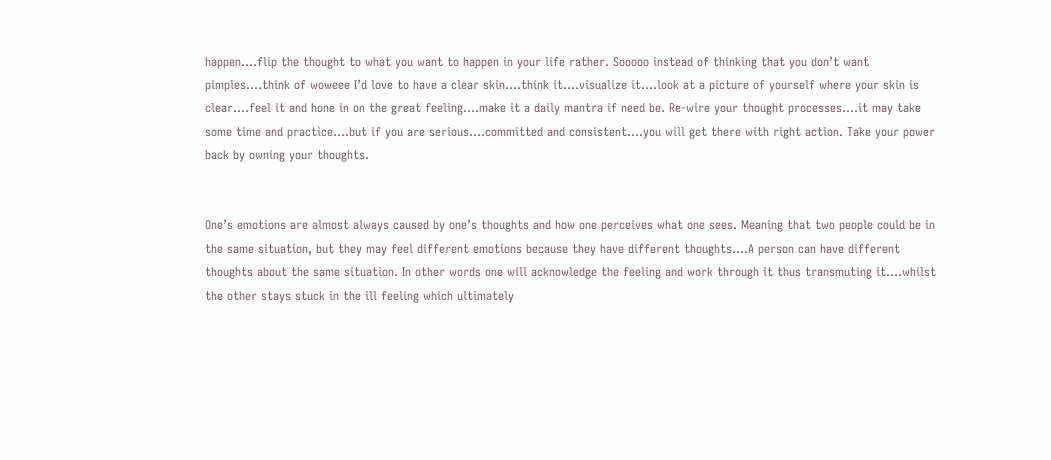happen….flip the thought to what you want to happen in your life rather. Sooooo instead of thinking that you don’t want pimples….think of woweee I’d love to have a clear skin….think it….visualize it….look at a picture of yourself where your skin is clear….feel it and hone in on the great feeling….make it a daily mantra if need be. Re-wire your thought processes….it may take some time and practice….but if you are serious….committed and consistent….you will get there with right action. Take your power back by owning your thoughts.


One’s emotions are almost always caused by one’s thoughts and how one perceives what one sees. Meaning that two people could be in the same situation, but they may feel different emotions because they have different thoughts….A person can have different thoughts about the same situation. In other words one will acknowledge the feeling and work through it thus transmuting it….whilst the other stays stuck in the ill feeling which ultimately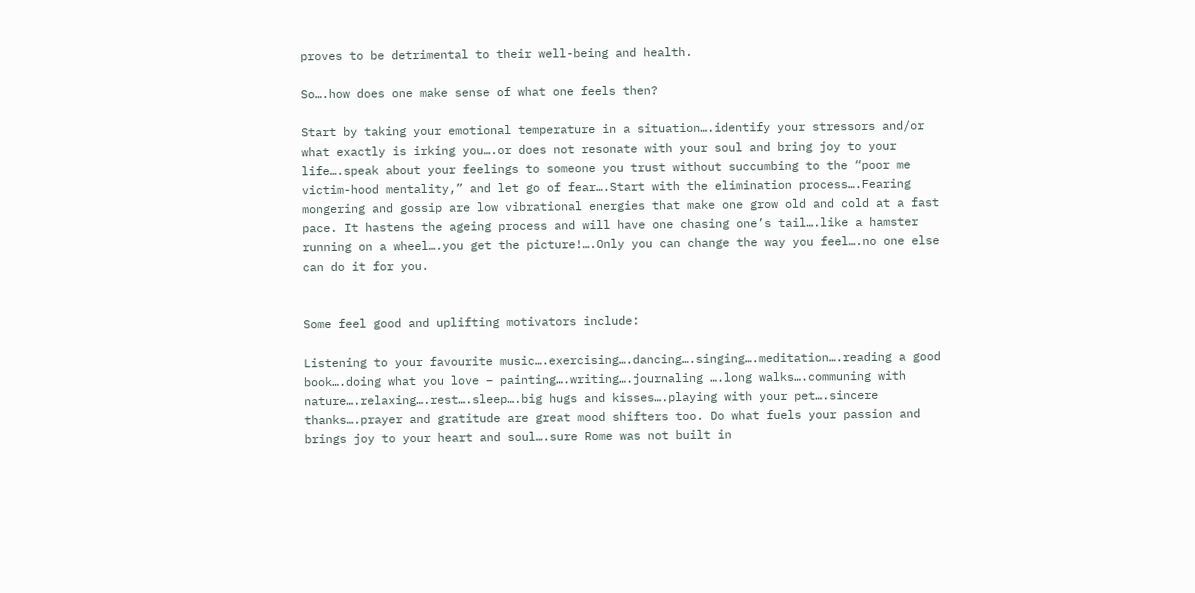proves to be detrimental to their well-being and health.

So….how does one make sense of what one feels then?

Start by taking your emotional temperature in a situation….identify your stressors and/or what exactly is irking you….or does not resonate with your soul and bring joy to your life….speak about your feelings to someone you trust without succumbing to the “poor me victim-hood mentality,” and let go of fear….Start with the elimination process….Fearing mongering and gossip are low vibrational energies that make one grow old and cold at a fast pace. It hastens the ageing process and will have one chasing one’s tail….like a hamster running on a wheel….you get the picture!….Only you can change the way you feel….no one else can do it for you.


Some feel good and uplifting motivators include:

Listening to your favourite music….exercising….dancing….singing….meditation….reading a good book….doing what you love – painting….writing….journaling ….long walks….communing with nature….relaxing….rest….sleep….big hugs and kisses….playing with your pet….sincere thanks….prayer and gratitude are great mood shifters too. Do what fuels your passion and brings joy to your heart and soul….sure Rome was not built in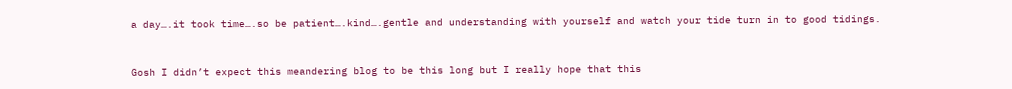a day….it took time….so be patient….kind….gentle and understanding with yourself and watch your tide turn in to good tidings.


Gosh I didn’t expect this meandering blog to be this long but I really hope that this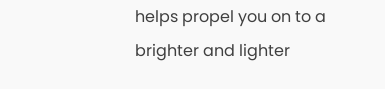helps propel you on to a brighter and lighter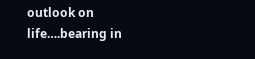outlook on life….bearing in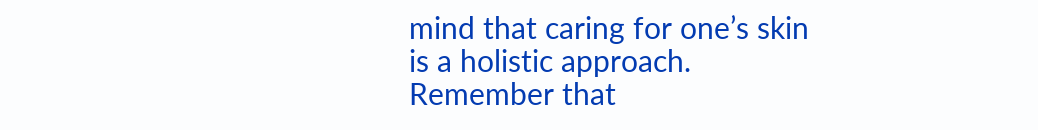mind that caring for one’s skin is a holistic approach. Remember that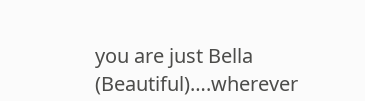you are just Bella (Beautiful)….wherever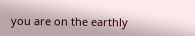you are on the earthly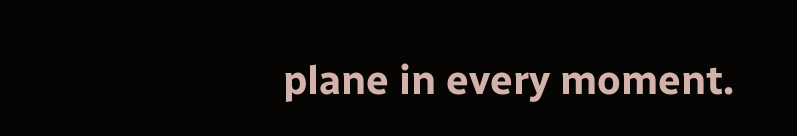plane in every moment.